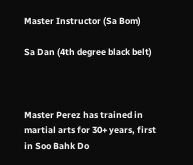Master Instructor (Sa Bom)

Sa Dan (4th degree black belt)



Master Perez has trained in martial arts for 30+ years, first in Soo Bahk Do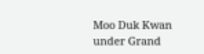Moo Duk Kwan under Grand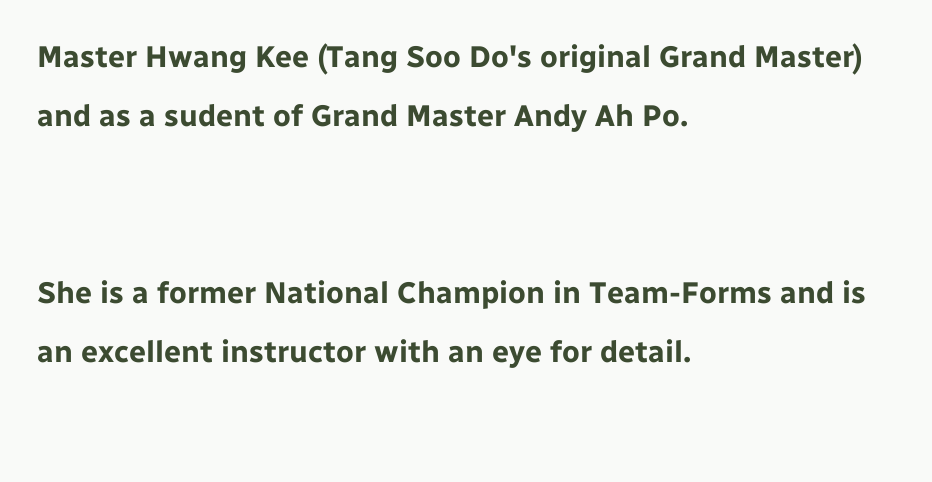Master Hwang Kee (Tang Soo Do's original Grand Master) and as a sudent of Grand Master Andy Ah Po.


She is a former National Champion in Team-Forms and is an excellent instructor with an eye for detail.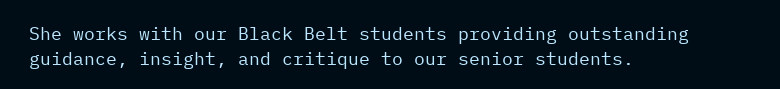She works with our Black Belt students providing outstanding guidance, insight, and critique to our senior students.